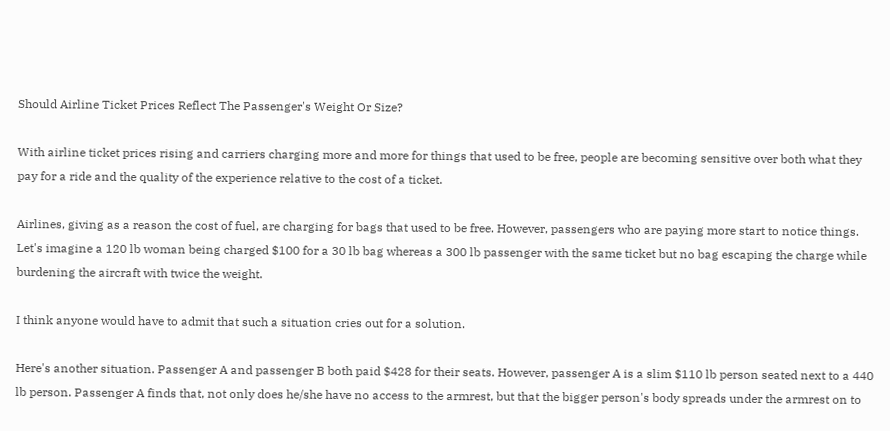Should Airline Ticket Prices Reflect The Passenger's Weight Or Size?

With airline ticket prices rising and carriers charging more and more for things that used to be free, people are becoming sensitive over both what they pay for a ride and the quality of the experience relative to the cost of a ticket.

Airlines, giving as a reason the cost of fuel, are charging for bags that used to be free. However, passengers who are paying more start to notice things. Let's imagine a 120 lb woman being charged $100 for a 30 lb bag whereas a 300 lb passenger with the same ticket but no bag escaping the charge while burdening the aircraft with twice the weight.

I think anyone would have to admit that such a situation cries out for a solution.

Here's another situation. Passenger A and passenger B both paid $428 for their seats. However, passenger A is a slim $110 lb person seated next to a 440 lb person. Passenger A finds that, not only does he/she have no access to the armrest, but that the bigger person's body spreads under the armrest on to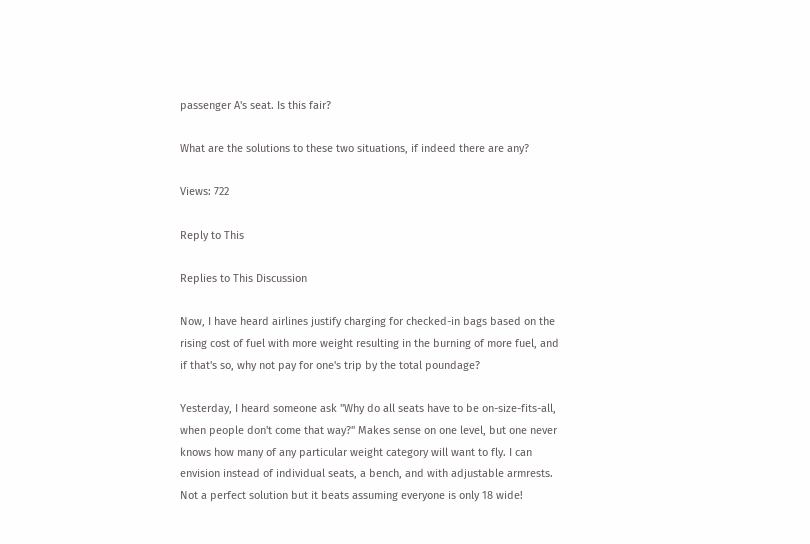passenger A's seat. Is this fair?

What are the solutions to these two situations, if indeed there are any?

Views: 722

Reply to This

Replies to This Discussion

Now, I have heard airlines justify charging for checked-in bags based on the rising cost of fuel with more weight resulting in the burning of more fuel, and if that's so, why not pay for one's trip by the total poundage?

Yesterday, I heard someone ask "Why do all seats have to be on-size-fits-all, when people don't come that way?" Makes sense on one level, but one never knows how many of any particular weight category will want to fly. I can envision instead of individual seats, a bench, and with adjustable armrests. Not a perfect solution but it beats assuming everyone is only 18 wide!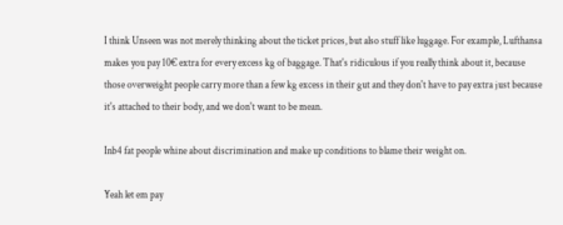I think Unseen was not merely thinking about the ticket prices, but also stuff like luggage. For example, Lufthansa makes you pay 10€ extra for every excess kg of baggage. That's ridiculous if you really think about it, because those overweight people carry more than a few kg excess in their gut and they don't have to pay extra just because it's attached to their body, and we don't want to be mean.

Inb4 fat people whine about discrimination and make up conditions to blame their weight on.

Yeah let em pay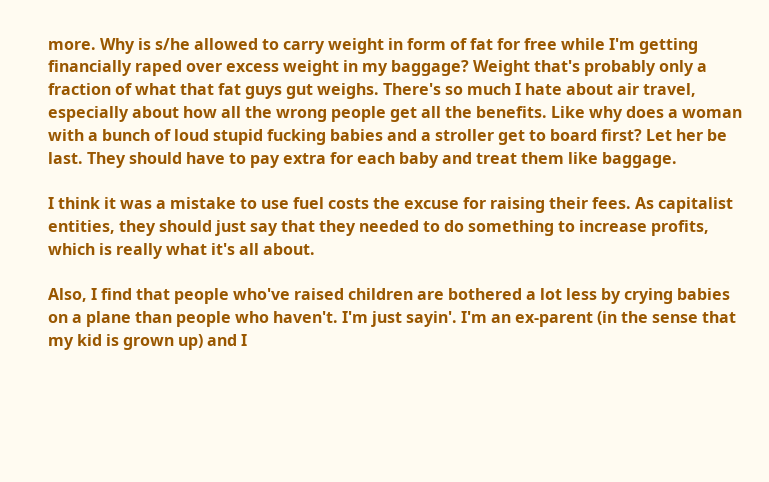more. Why is s/he allowed to carry weight in form of fat for free while I'm getting financially raped over excess weight in my baggage? Weight that's probably only a fraction of what that fat guys gut weighs. There's so much I hate about air travel, especially about how all the wrong people get all the benefits. Like why does a woman with a bunch of loud stupid fucking babies and a stroller get to board first? Let her be last. They should have to pay extra for each baby and treat them like baggage.

I think it was a mistake to use fuel costs the excuse for raising their fees. As capitalist entities, they should just say that they needed to do something to increase profits, which is really what it's all about.

Also, I find that people who've raised children are bothered a lot less by crying babies on a plane than people who haven't. I'm just sayin'. I'm an ex-parent (in the sense that my kid is grown up) and I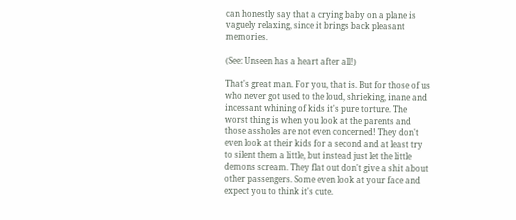can honestly say that a crying baby on a plane is vaguely relaxing, since it brings back pleasant memories.

(See: Unseen has a heart after all!)

That's great man. For you, that is. But for those of us who never got used to the loud, shrieking, inane and incessant whining of kids it's pure torture. The worst thing is when you look at the parents and those assholes are not even concerned! They don't even look at their kids for a second and at least try to silent them a little, but instead just let the little demons scream. They flat out don't give a shit about other passengers. Some even look at your face and expect you to think it's cute.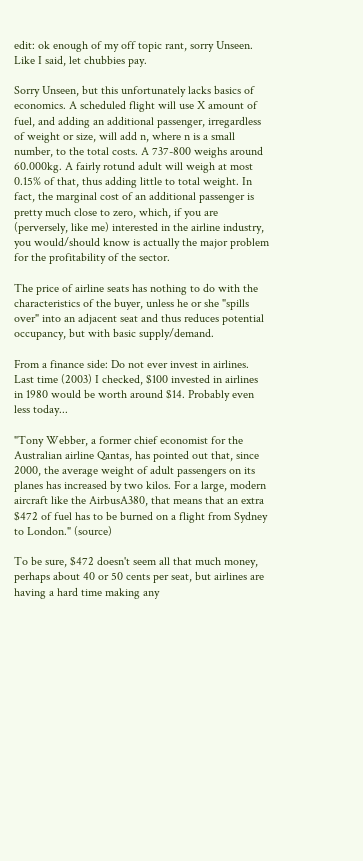edit: ok enough of my off topic rant, sorry Unseen. Like I said, let chubbies pay.

Sorry Unseen, but this unfortunately lacks basics of economics. A scheduled flight will use X amount of fuel, and adding an additional passenger, irregardless of weight or size, will add n, where n is a small number, to the total costs. A 737-800 weighs around 60.000kg. A fairly rotund adult will weigh at most 0.15% of that, thus adding little to total weight. In fact, the marginal cost of an additional passenger is pretty much close to zero, which, if you are (perversely, like me) interested in the airline industry, you would/should know is actually the major problem for the profitability of the sector.

The price of airline seats has nothing to do with the characteristics of the buyer, unless he or she "spills over" into an adjacent seat and thus reduces potential occupancy, but with basic supply/demand.

From a finance side: Do not ever invest in airlines. Last time (2003) I checked, $100 invested in airlines in 1980 would be worth around $14. Probably even less today...

"Tony Webber, a former chief economist for the Australian airline Qantas, has pointed out that, since 2000, the average weight of adult passengers on its planes has increased by two kilos. For a large, modern aircraft like the AirbusA380, that means that an extra $472 of fuel has to be burned on a flight from Sydney to London." (source)

To be sure, $472 doesn't seem all that much money, perhaps about 40 or 50 cents per seat, but airlines are having a hard time making any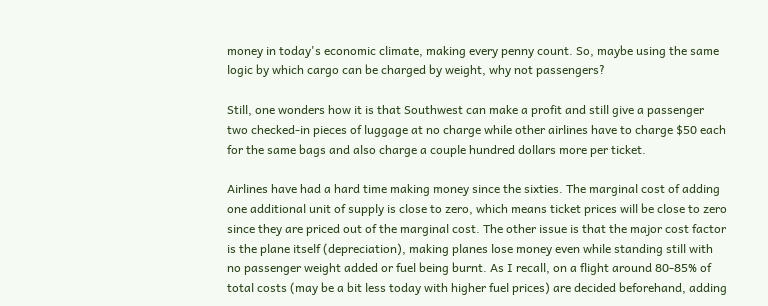money in today's economic climate, making every penny count. So, maybe using the same logic by which cargo can be charged by weight, why not passengers?

Still, one wonders how it is that Southwest can make a profit and still give a passenger two checked-in pieces of luggage at no charge while other airlines have to charge $50 each for the same bags and also charge a couple hundred dollars more per ticket.

Airlines have had a hard time making money since the sixties. The marginal cost of adding one additional unit of supply is close to zero, which means ticket prices will be close to zero since they are priced out of the marginal cost. The other issue is that the major cost factor is the plane itself (depreciation), making planes lose money even while standing still with no passenger weight added or fuel being burnt. As I recall, on a flight around 80-85% of total costs (may be a bit less today with higher fuel prices) are decided beforehand, adding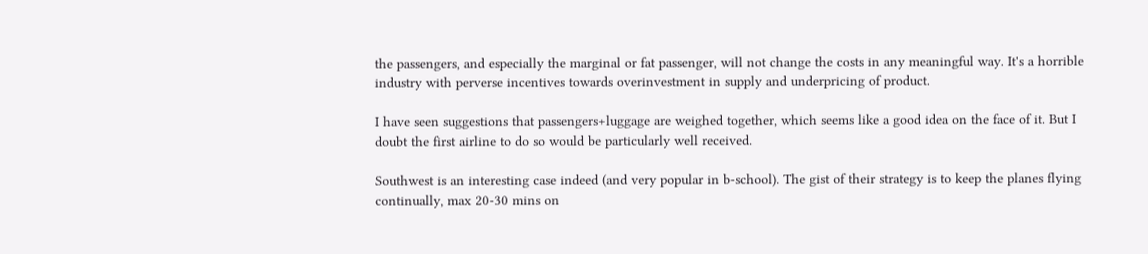the passengers, and especially the marginal or fat passenger, will not change the costs in any meaningful way. It's a horrible industry with perverse incentives towards overinvestment in supply and underpricing of product.

I have seen suggestions that passengers+luggage are weighed together, which seems like a good idea on the face of it. But I doubt the first airline to do so would be particularly well received.

Southwest is an interesting case indeed (and very popular in b-school). The gist of their strategy is to keep the planes flying continually, max 20-30 mins on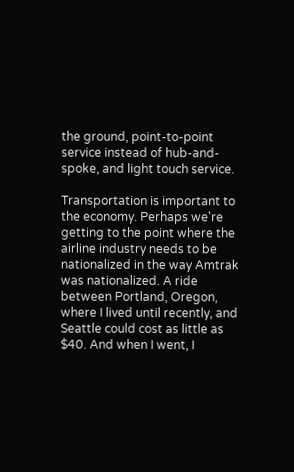the ground, point-to-point service instead of hub-and-spoke, and light touch service.

Transportation is important to the economy. Perhaps we're getting to the point where the airline industry needs to be nationalized in the way Amtrak was nationalized. A ride between Portland, Oregon, where I lived until recently, and Seattle could cost as little as $40. And when I went, I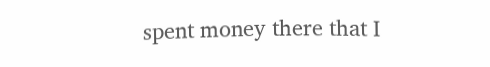spent money there that I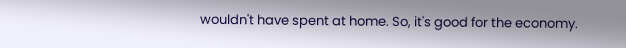wouldn't have spent at home. So, it's good for the economy.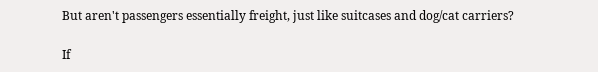But aren't passengers essentially freight, just like suitcases and dog/cat carriers?

If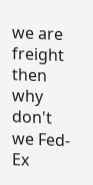we are freight then why don't we Fed-Ex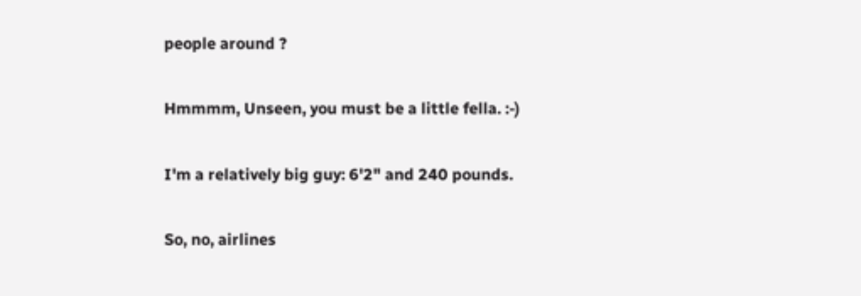people around ?

Hmmmm, Unseen, you must be a little fella. :-)

I'm a relatively big guy: 6'2" and 240 pounds.

So, no, airlines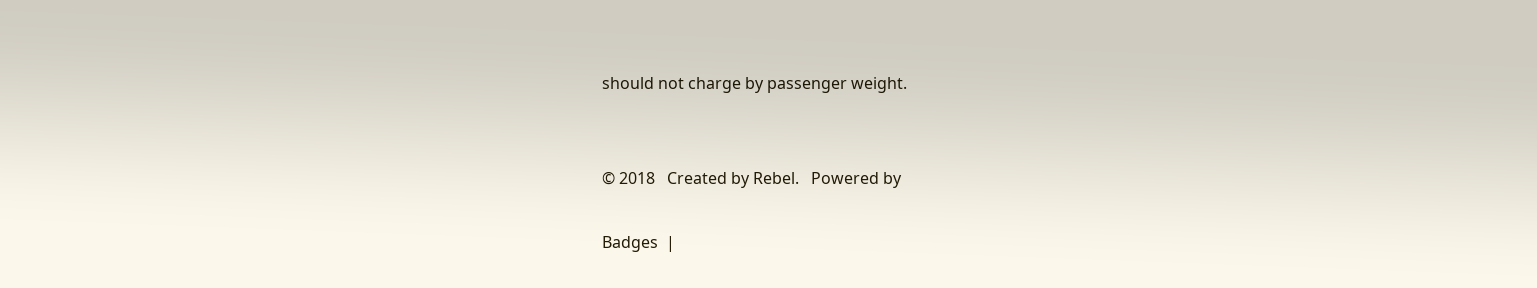should not charge by passenger weight.


© 2018   Created by Rebel.   Powered by

Badges  |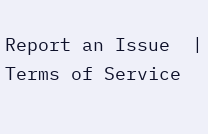Report an Issue  |  Terms of Service